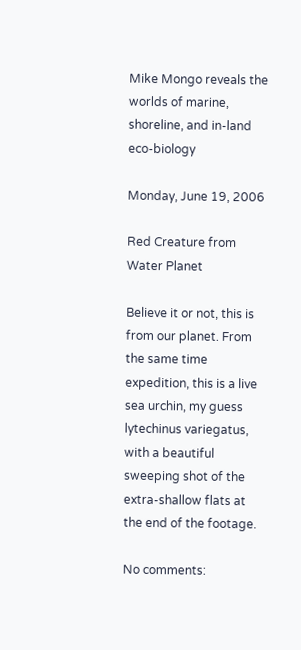Mike Mongo reveals the worlds of marine, shoreline, and in-land eco-biology

Monday, June 19, 2006

Red Creature from Water Planet

Believe it or not, this is from our planet. From the same time expedition, this is a live sea urchin, my guess lytechinus variegatus, with a beautiful sweeping shot of the extra-shallow flats at the end of the footage.

No comments: